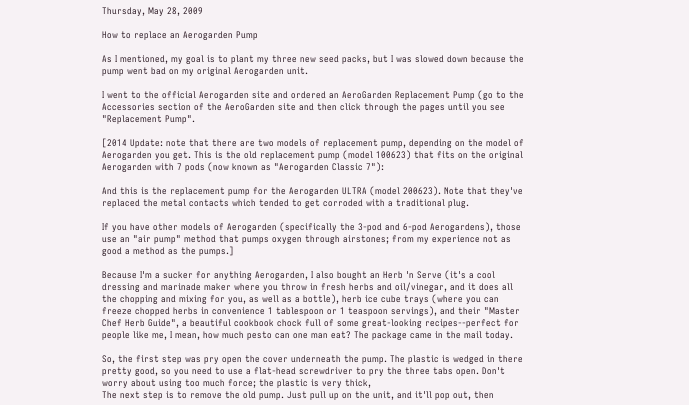Thursday, May 28, 2009

How to replace an Aerogarden Pump

As I mentioned, my goal is to plant my three new seed packs, but I was slowed down because the pump went bad on my original Aerogarden unit.

I went to the official Aerogarden site and ordered an AeroGarden Replacement Pump (go to the Accessories section of the AeroGarden site and then click through the pages until you see "Replacement Pump".

[2014 Update: note that there are two models of replacement pump, depending on the model of Aerogarden you get. This is the old replacement pump (model 100623) that fits on the original Aerogarden with 7 pods (now known as "Aerogarden Classic 7"):

And this is the replacement pump for the Aerogarden ULTRA (model 200623). Note that they've replaced the metal contacts which tended to get corroded with a traditional plug.

If you have other models of Aerogarden (specifically the 3-pod and 6-pod Aerogardens), those use an "air pump" method that pumps oxygen through airstones; from my experience not as good a method as the pumps.]

Because I'm a sucker for anything Aerogarden, I also bought an Herb 'n Serve (it's a cool dressing and marinade maker where you throw in fresh herbs and oil/vinegar, and it does all the chopping and mixing for you, as well as a bottle), herb ice cube trays (where you can freeze chopped herbs in convenience 1 tablespoon or 1 teaspoon servings), and their "Master Chef Herb Guide", a beautiful cookbook chock full of some great-looking recipes--perfect for people like me, I mean, how much pesto can one man eat? The package came in the mail today.

So, the first step was pry open the cover underneath the pump. The plastic is wedged in there pretty good, so you need to use a flat-head screwdriver to pry the three tabs open. Don't worry about using too much force; the plastic is very thick,
The next step is to remove the old pump. Just pull up on the unit, and it'll pop out, then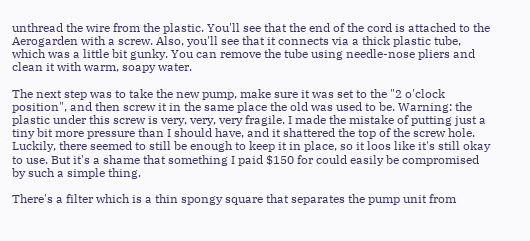unthread the wire from the plastic. You'll see that the end of the cord is attached to the Aerogarden with a screw. Also, you'll see that it connects via a thick plastic tube, which was a little bit gunky. You can remove the tube using needle-nose pliers and clean it with warm, soapy water.

The next step was to take the new pump, make sure it was set to the "2 o'clock position", and then screw it in the same place the old was used to be. Warning: the plastic under this screw is very, very, very fragile. I made the mistake of putting just a tiny bit more pressure than I should have, and it shattered the top of the screw hole. Luckily, there seemed to still be enough to keep it in place, so it loos like it's still okay to use. But it's a shame that something I paid $150 for could easily be compromised by such a simple thing.

There's a filter which is a thin spongy square that separates the pump unit from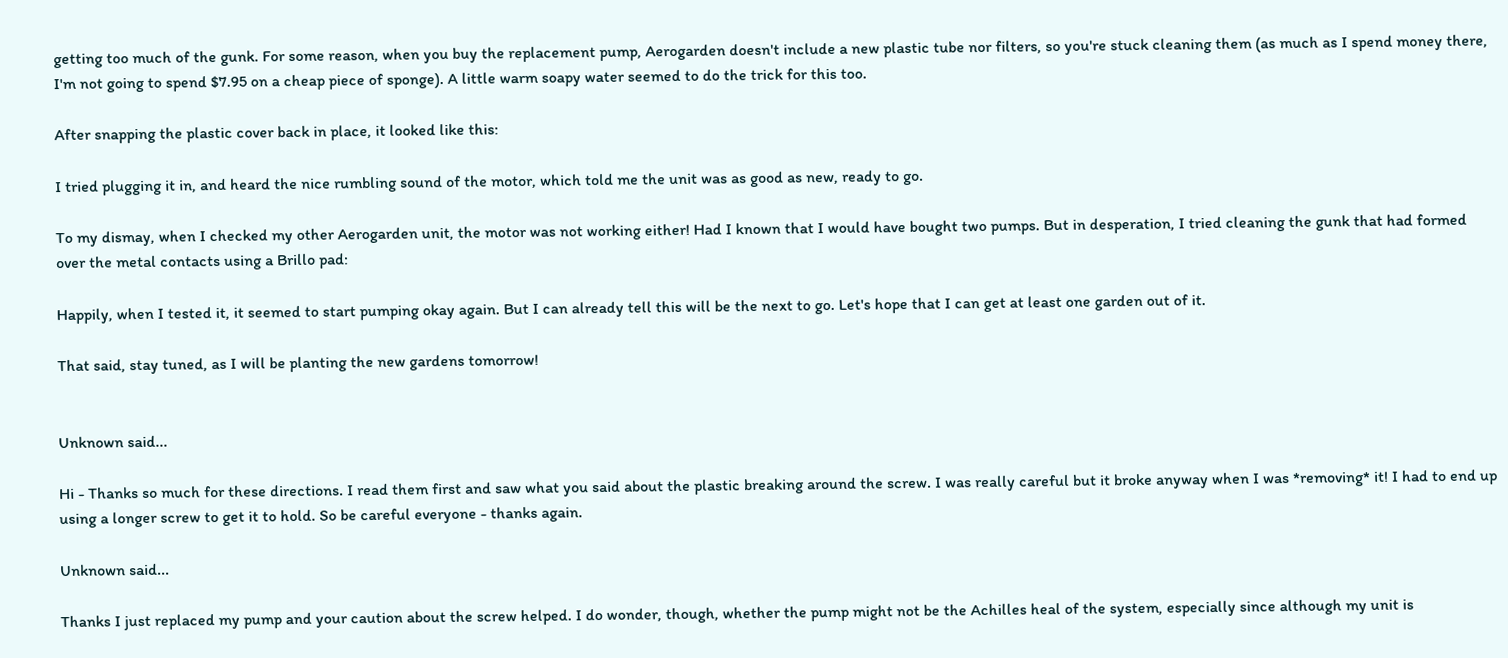getting too much of the gunk. For some reason, when you buy the replacement pump, Aerogarden doesn't include a new plastic tube nor filters, so you're stuck cleaning them (as much as I spend money there, I'm not going to spend $7.95 on a cheap piece of sponge). A little warm soapy water seemed to do the trick for this too.

After snapping the plastic cover back in place, it looked like this:

I tried plugging it in, and heard the nice rumbling sound of the motor, which told me the unit was as good as new, ready to go.

To my dismay, when I checked my other Aerogarden unit, the motor was not working either! Had I known that I would have bought two pumps. But in desperation, I tried cleaning the gunk that had formed over the metal contacts using a Brillo pad:

Happily, when I tested it, it seemed to start pumping okay again. But I can already tell this will be the next to go. Let's hope that I can get at least one garden out of it.

That said, stay tuned, as I will be planting the new gardens tomorrow!


Unknown said...

Hi - Thanks so much for these directions. I read them first and saw what you said about the plastic breaking around the screw. I was really careful but it broke anyway when I was *removing* it! I had to end up using a longer screw to get it to hold. So be careful everyone - thanks again.

Unknown said...

Thanks I just replaced my pump and your caution about the screw helped. I do wonder, though, whether the pump might not be the Achilles heal of the system, especially since although my unit is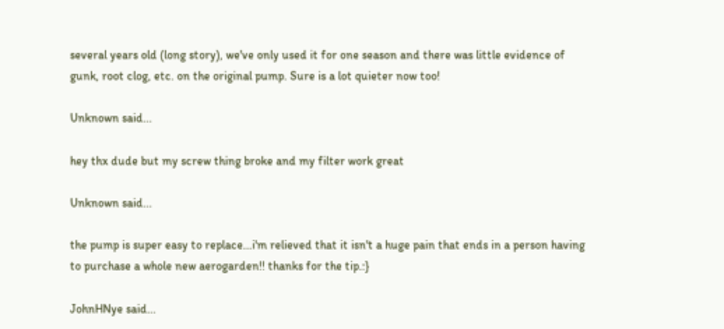several years old (long story), we've only used it for one season and there was little evidence of gunk, root clog, etc. on the original pump. Sure is a lot quieter now too!

Unknown said...

hey thx dude but my screw thing broke and my filter work great

Unknown said...

the pump is super easy to replace...i'm relieved that it isn't a huge pain that ends in a person having to purchase a whole new aerogarden!! thanks for the tip.:}

JohnHNye said...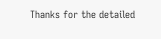Thanks for the detailed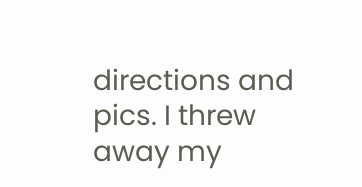directions and pics. I threw away my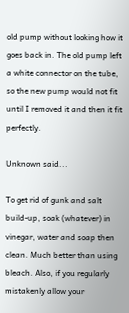old pump without looking how it goes back in. The old pump left a white connector on the tube, so the new pump would not fit until I removed it and then it fit perfectly.

Unknown said...

To get rid of gunk and salt build-up, soak (whatever) in vinegar, water and soap then clean. Much better than using bleach. Also, if you regularly mistakenly allow your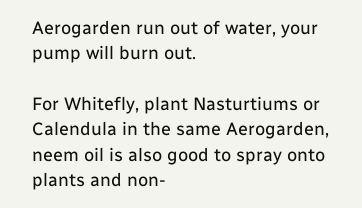Aerogarden run out of water, your pump will burn out.

For Whitefly, plant Nasturtiums or Calendula in the same Aerogarden, neem oil is also good to spray onto plants and non-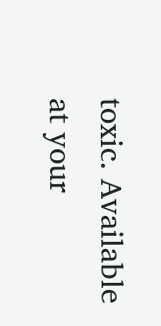toxic. Available at your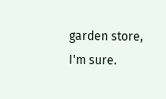garden store, I'm sure.